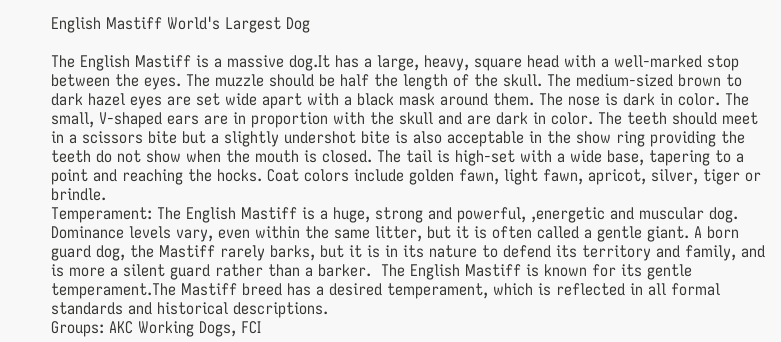English Mastiff World's Largest Dog

The English Mastiff is a massive dog.It has a large, heavy, square head with a well-marked stop between the eyes. The muzzle should be half the length of the skull. The medium-sized brown to dark hazel eyes are set wide apart with a black mask around them. The nose is dark in color. The small, V-shaped ears are in proportion with the skull and are dark in color. The teeth should meet in a scissors bite but a slightly undershot bite is also acceptable in the show ring providing the teeth do not show when the mouth is closed. The tail is high-set with a wide base, tapering to a point and reaching the hocks. Coat colors include golden fawn, light fawn, apricot, silver, tiger or brindle.
Temperament: The English Mastiff is a huge, strong and powerful, ,energetic and muscular dog. Dominance levels vary, even within the same litter, but it is often called a gentle giant. A born guard dog, the Mastiff rarely barks, but it is in its nature to defend its territory and family, and is more a silent guard rather than a barker.  The English Mastiff is known for its gentle temperament.The Mastiff breed has a desired temperament, which is reflected in all formal standards and historical descriptions.
Groups: AKC Working Dogs, FCI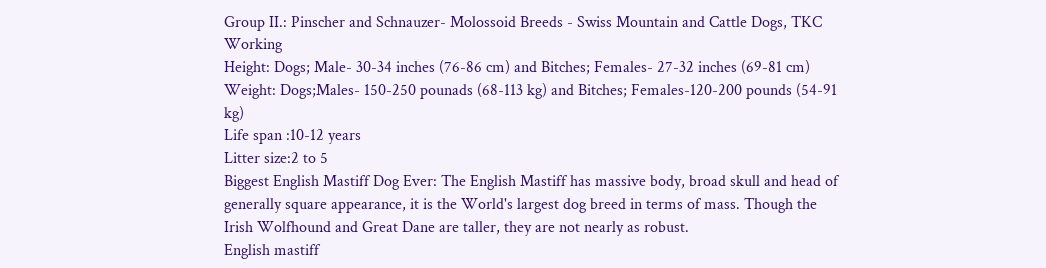Group II.: Pinscher and Schnauzer- Molossoid Breeds - Swiss Mountain and Cattle Dogs, TKC Working
Height: Dogs; Male- 30-34 inches (76-86 cm) and Bitches; Females- 27-32 inches (69-81 cm)
Weight: Dogs;Males- 150-250 pounads (68-113 kg) and Bitches; Females-120-200 pounds (54-91 kg)
Life span :10-12 years
Litter size:2 to 5
Biggest English Mastiff Dog Ever: The English Mastiff has massive body, broad skull and head of generally square appearance, it is the World's largest dog breed in terms of mass. Though the Irish Wolfhound and Great Dane are taller, they are not nearly as robust.
English mastiff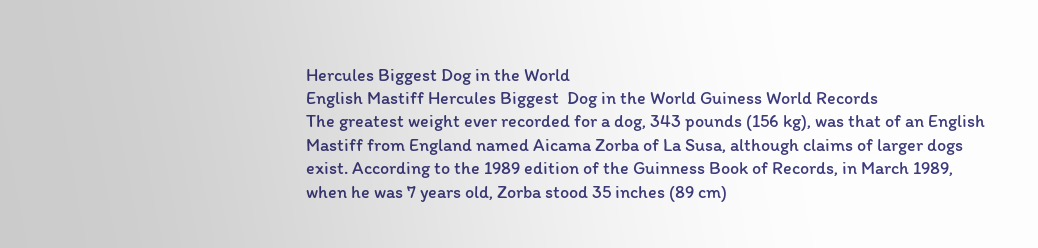Hercules Biggest Dog in the World
English Mastiff Hercules Biggest  Dog in the World Guiness World Records
The greatest weight ever recorded for a dog, 343 pounds (156 kg), was that of an English Mastiff from England named Aicama Zorba of La Susa, although claims of larger dogs exist. According to the 1989 edition of the Guinness Book of Records, in March 1989, when he was 7 years old, Zorba stood 35 inches (89 cm)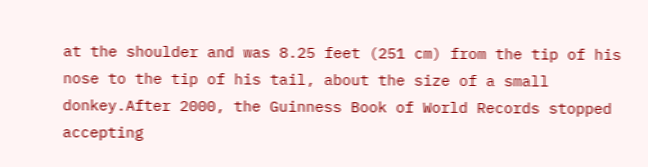at the shoulder and was 8.25 feet (251 cm) from the tip of his nose to the tip of his tail, about the size of a small donkey.After 2000, the Guinness Book of World Records stopped accepting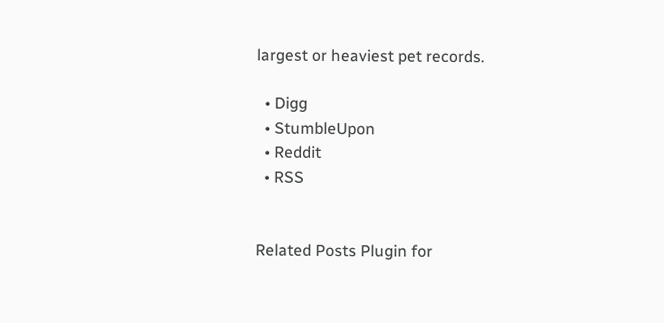largest or heaviest pet records.

  • Digg
  • StumbleUpon
  • Reddit
  • RSS


Related Posts Plugin for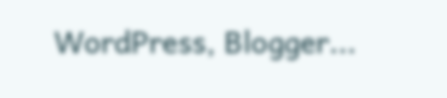WordPress, Blogger...